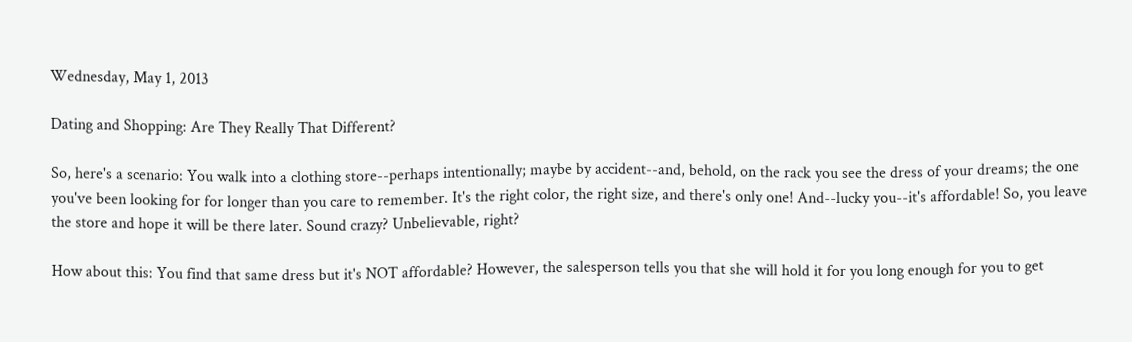Wednesday, May 1, 2013

Dating and Shopping: Are They Really That Different?

So, here's a scenario: You walk into a clothing store--perhaps intentionally; maybe by accident--and, behold, on the rack you see the dress of your dreams; the one you've been looking for for longer than you care to remember. It's the right color, the right size, and there's only one! And--lucky you--it's affordable! So, you leave the store and hope it will be there later. Sound crazy? Unbelievable, right?

How about this: You find that same dress but it's NOT affordable? However, the salesperson tells you that she will hold it for you long enough for you to get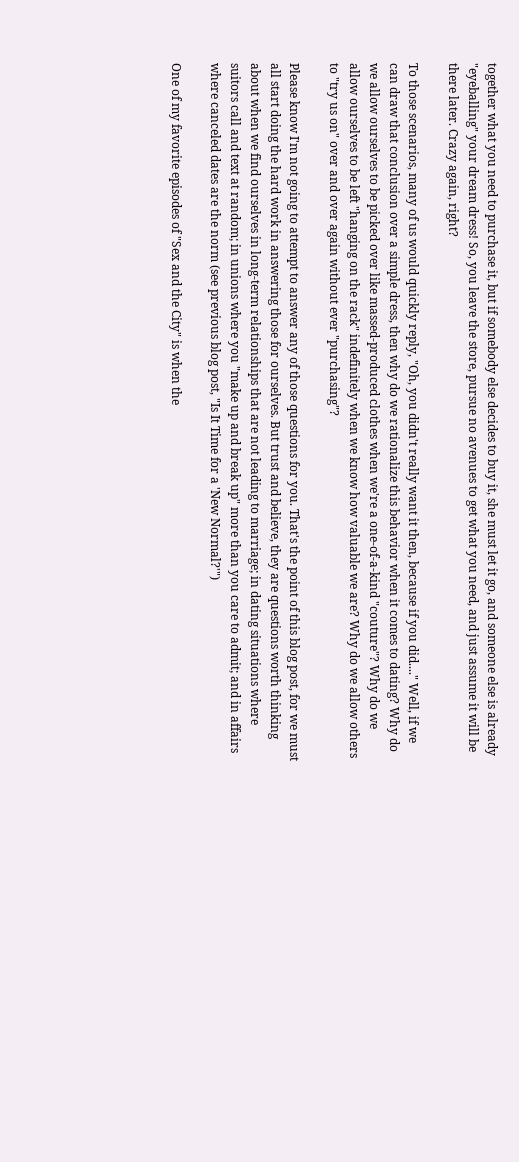together what you need to purchase it, but if somebody else decides to buy it, she must let it go, and someone else is already "eyeballing" your dream dress! So, you leave the store, pursue no avenues to get what you need, and just assume it will be there later. Crazy again, right?

To those scenarios, many of us would quickly reply, "Oh, you didn't really want it then, because if you did...." Well, if we can draw that conclusion over a simple dress, then why do we rationalize this behavior when it comes to dating? Why do we allow ourselves to be picked over like massed-produced clothes when we're a one-of-a-kind "couture"? Why do we allow ourselves to be left "hanging on the rack" indefinitely when we know how valuable we are? Why do we allow others to "try us on" over and over again without ever "purchasing"?

Please know I'm not going to attempt to answer any of those questions for you. That's the point of this blog post, for we must all start doing the hard work in answering those for ourselves. But trust and believe, they are questions worth thinking about when we find ourselves in long-term relationships that are not leading to marriage; in dating situations where suitors call and text at random; in unions where you "make up and break up" more than you care to admit; and in affairs where canceled dates are the norm (see previous blog post, "Is It Time for a 'New Normal?'")

One of my favorite episodes of "Sex and the City" is when the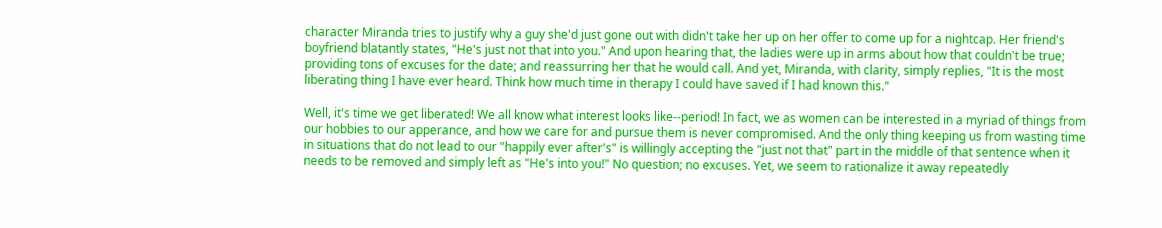character Miranda tries to justify why a guy she'd just gone out with didn't take her up on her offer to come up for a nightcap. Her friend's boyfriend blatantly states, "He's just not that into you." And upon hearing that, the ladies were up in arms about how that couldn't be true; providing tons of excuses for the date; and reassurring her that he would call. And yet, Miranda, with clarity, simply replies, "It is the most liberating thing I have ever heard. Think how much time in therapy I could have saved if I had known this."

Well, it's time we get liberated! We all know what interest looks like--period! In fact, we as women can be interested in a myriad of things from our hobbies to our apperance, and how we care for and pursue them is never compromised. And the only thing keeping us from wasting time in situations that do not lead to our "happily ever after's" is willingly accepting the "just not that" part in the middle of that sentence when it needs to be removed and simply left as "He's into you!" No question; no excuses. Yet, we seem to rationalize it away repeatedly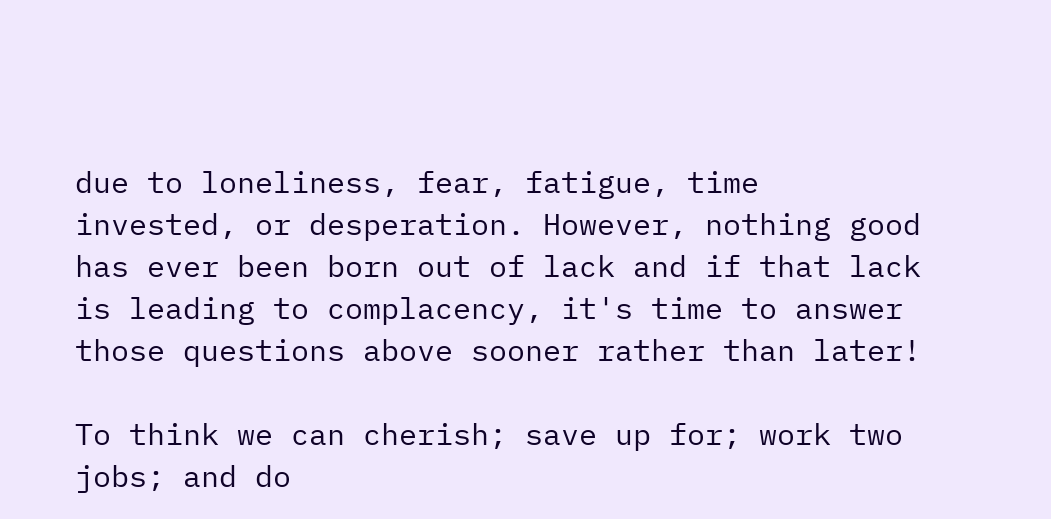due to loneliness, fear, fatigue, time invested, or desperation. However, nothing good has ever been born out of lack and if that lack is leading to complacency, it's time to answer those questions above sooner rather than later!

To think we can cherish; save up for; work two jobs; and do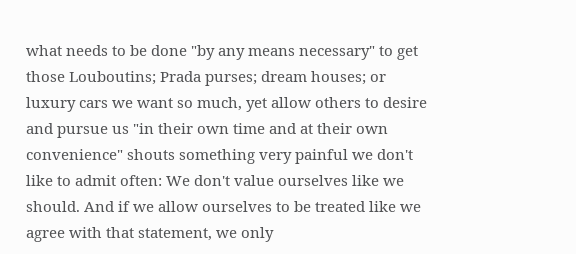what needs to be done "by any means necessary" to get those Louboutins; Prada purses; dream houses; or luxury cars we want so much, yet allow others to desire and pursue us "in their own time and at their own convenience" shouts something very painful we don't like to admit often: We don't value ourselves like we should. And if we allow ourselves to be treated like we agree with that statement, we only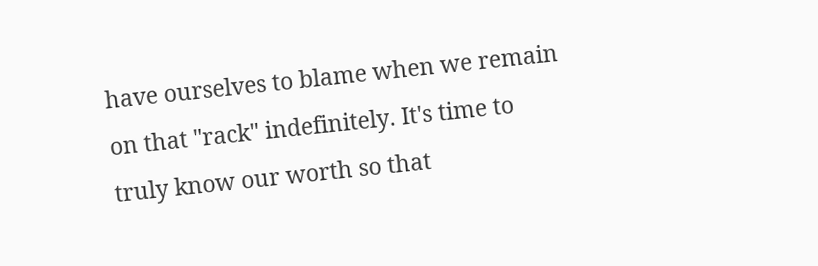have ourselves to blame when we remain on that "rack" indefinitely. It's time to truly know our worth so that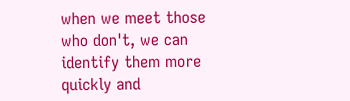when we meet those who don't, we can identify them more quickly and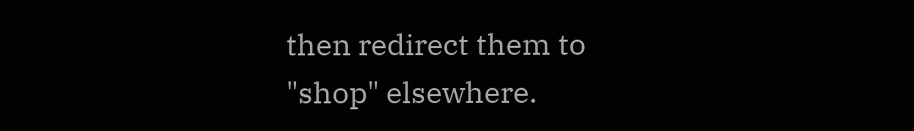then redirect them to "shop" elsewhere.